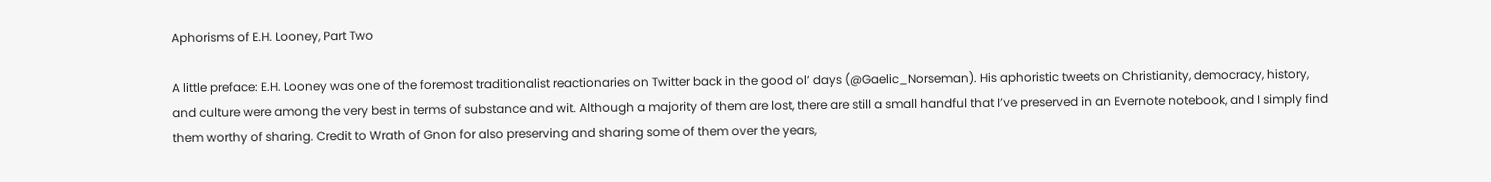Aphorisms of E.H. Looney, Part Two

A little preface: E.H. Looney was one of the foremost traditionalist reactionaries on Twitter back in the good ol’ days (@Gaelic_Norseman). His aphoristic tweets on Christianity, democracy, history, and culture were among the very best in terms of substance and wit. Although a majority of them are lost, there are still a small handful that I’ve preserved in an Evernote notebook, and I simply find them worthy of sharing. Credit to Wrath of Gnon for also preserving and sharing some of them over the years,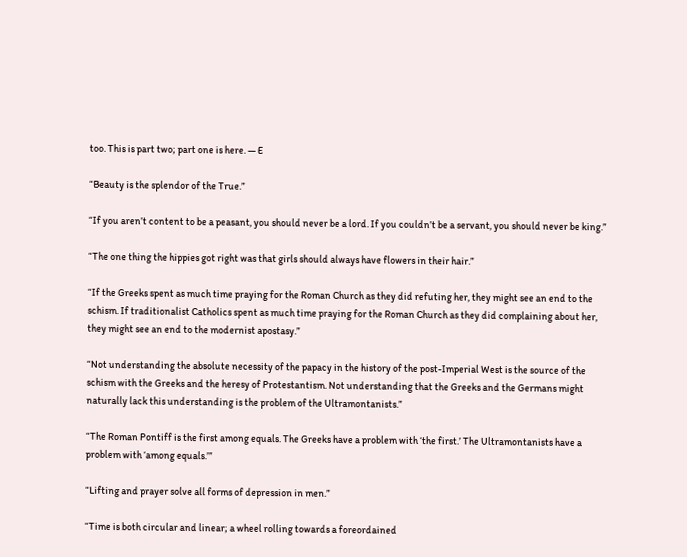too. This is part two; part one is here. — E

“Beauty is the splendor of the True.”

“If you aren’t content to be a peasant, you should never be a lord. If you couldn’t be a servant, you should never be king.”

“The one thing the hippies got right was that girls should always have flowers in their hair.”

“If the Greeks spent as much time praying for the Roman Church as they did refuting her, they might see an end to the schism. If traditionalist Catholics spent as much time praying for the Roman Church as they did complaining about her, they might see an end to the modernist apostasy.”

“Not understanding the absolute necessity of the papacy in the history of the post-Imperial West is the source of the schism with the Greeks and the heresy of Protestantism. Not understanding that the Greeks and the Germans might naturally lack this understanding is the problem of the Ultramontanists.”

“The Roman Pontiff is the first among equals. The Greeks have a problem with ‘the first.’ The Ultramontanists have a problem with ‘among equals.’”

“Lifting and prayer solve all forms of depression in men.”

“Time is both circular and linear; a wheel rolling towards a foreordained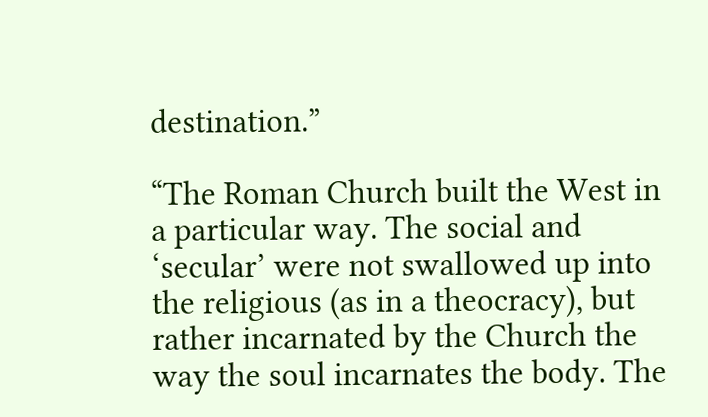destination.”

“The Roman Church built the West in a particular way. The social and ‘secular’ were not swallowed up into the religious (as in a theocracy), but rather incarnated by the Church the way the soul incarnates the body. The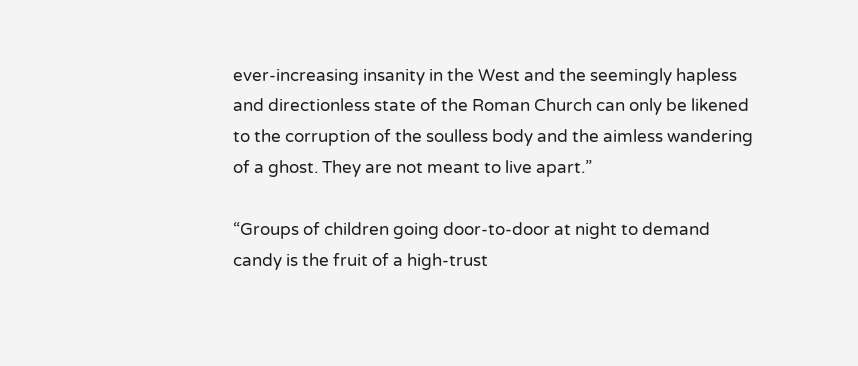ever-increasing insanity in the West and the seemingly hapless and directionless state of the Roman Church can only be likened to the corruption of the soulless body and the aimless wandering of a ghost. They are not meant to live apart.”

“Groups of children going door-to-door at night to demand candy is the fruit of a high-trust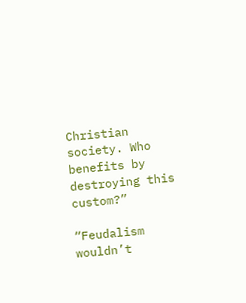Christian society. Who benefits by destroying this custom?”

“Feudalism wouldn’t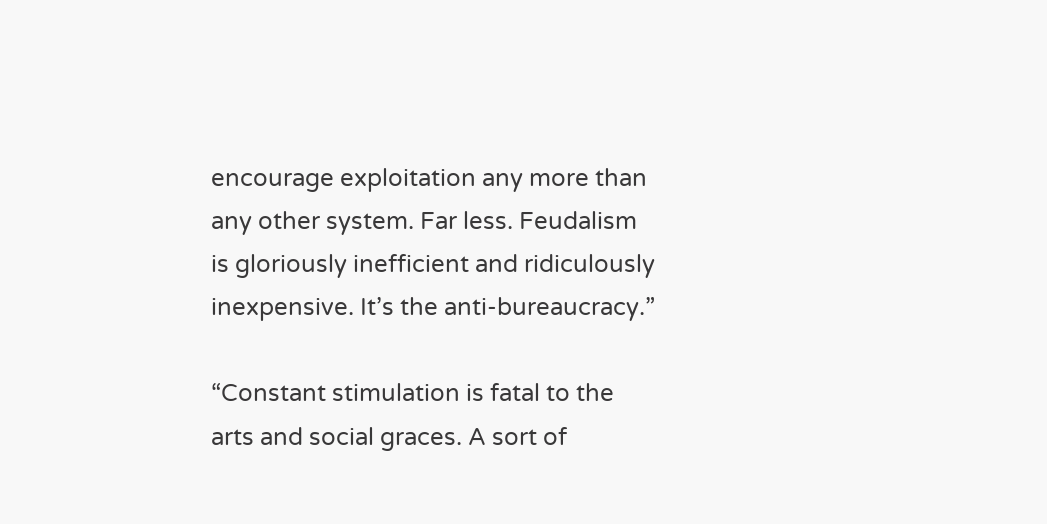encourage exploitation any more than any other system. Far less. Feudalism is gloriously inefficient and ridiculously inexpensive. It’s the anti-bureaucracy.”

“Constant stimulation is fatal to the arts and social graces. A sort of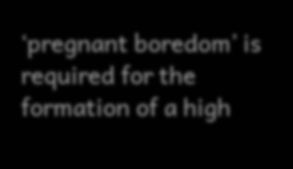‘pregnant boredom’ is required for the formation of a high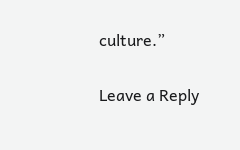culture.”

Leave a Reply